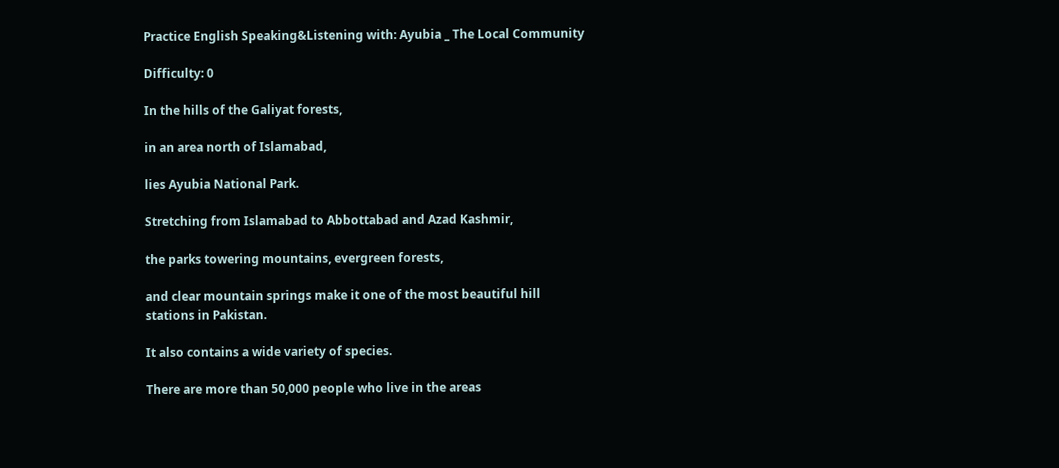Practice English Speaking&Listening with: Ayubia _ The Local Community

Difficulty: 0

In the hills of the Galiyat forests,

in an area north of Islamabad,

lies Ayubia National Park.

Stretching from Islamabad to Abbottabad and Azad Kashmir,

the parks towering mountains, evergreen forests,

and clear mountain springs make it one of the most beautiful hill stations in Pakistan.

It also contains a wide variety of species.

There are more than 50,000 people who live in the areas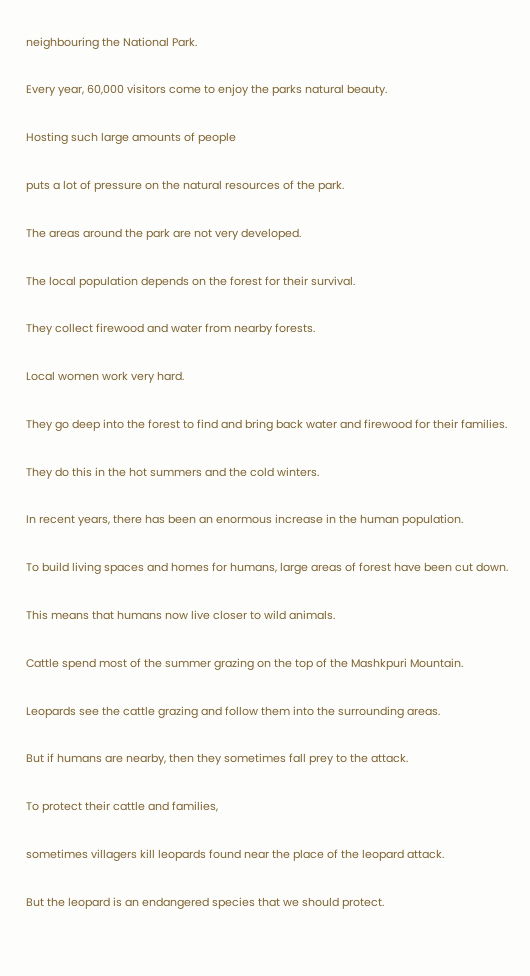neighbouring the National Park.

Every year, 60,000 visitors come to enjoy the parks natural beauty.

Hosting such large amounts of people

puts a lot of pressure on the natural resources of the park.

The areas around the park are not very developed.

The local population depends on the forest for their survival.

They collect firewood and water from nearby forests.

Local women work very hard.

They go deep into the forest to find and bring back water and firewood for their families.

They do this in the hot summers and the cold winters.

In recent years, there has been an enormous increase in the human population.

To build living spaces and homes for humans, large areas of forest have been cut down.

This means that humans now live closer to wild animals.

Cattle spend most of the summer grazing on the top of the Mashkpuri Mountain.

Leopards see the cattle grazing and follow them into the surrounding areas.

But if humans are nearby, then they sometimes fall prey to the attack.

To protect their cattle and families,

sometimes villagers kill leopards found near the place of the leopard attack.

But the leopard is an endangered species that we should protect.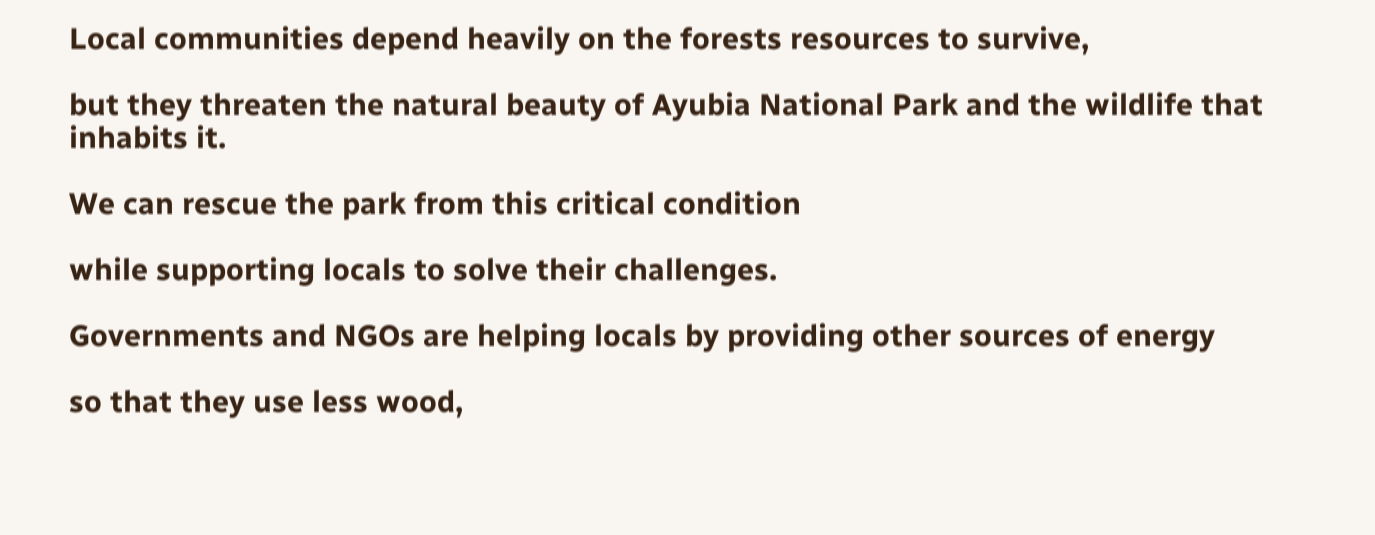Local communities depend heavily on the forests resources to survive,

but they threaten the natural beauty of Ayubia National Park and the wildlife that inhabits it.

We can rescue the park from this critical condition

while supporting locals to solve their challenges.

Governments and NGOs are helping locals by providing other sources of energy

so that they use less wood,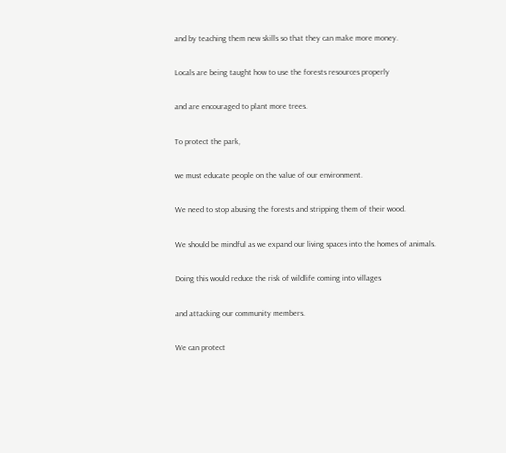and by teaching them new skills so that they can make more money.

Locals are being taught how to use the forests resources properly

and are encouraged to plant more trees.

To protect the park,

we must educate people on the value of our environment.

We need to stop abusing the forests and stripping them of their wood.

We should be mindful as we expand our living spaces into the homes of animals.

Doing this would reduce the risk of wildlife coming into villages

and attacking our community members.

We can protect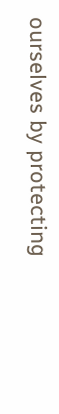ourselves by protecting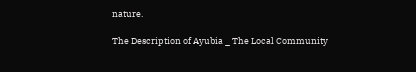nature.

The Description of Ayubia _ The Local Community